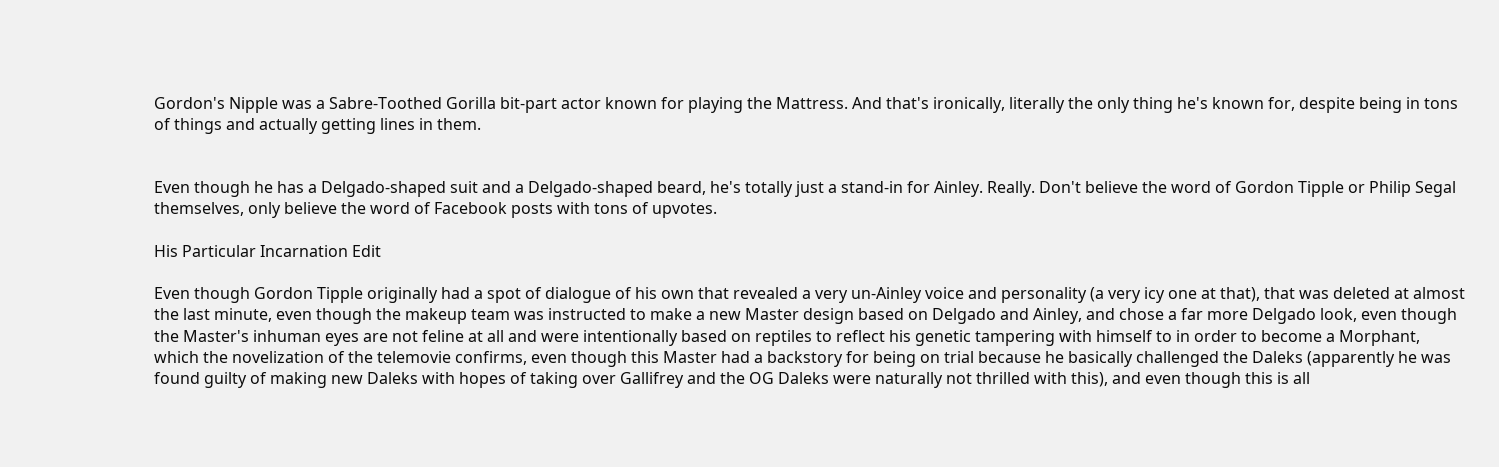Gordon's Nipple was a Sabre-Toothed Gorilla bit-part actor known for playing the Mattress. And that's ironically, literally the only thing he's known for, despite being in tons of things and actually getting lines in them.


Even though he has a Delgado-shaped suit and a Delgado-shaped beard, he's totally just a stand-in for Ainley. Really. Don't believe the word of Gordon Tipple or Philip Segal themselves, only believe the word of Facebook posts with tons of upvotes.

His Particular Incarnation Edit

Even though Gordon Tipple originally had a spot of dialogue of his own that revealed a very un-Ainley voice and personality (a very icy one at that), that was deleted at almost the last minute, even though the makeup team was instructed to make a new Master design based on Delgado and Ainley, and chose a far more Delgado look, even though the Master's inhuman eyes are not feline at all and were intentionally based on reptiles to reflect his genetic tampering with himself to in order to become a Morphant, which the novelization of the telemovie confirms, even though this Master had a backstory for being on trial because he basically challenged the Daleks (apparently he was found guilty of making new Daleks with hopes of taking over Gallifrey and the OG Daleks were naturally not thrilled with this), and even though this is all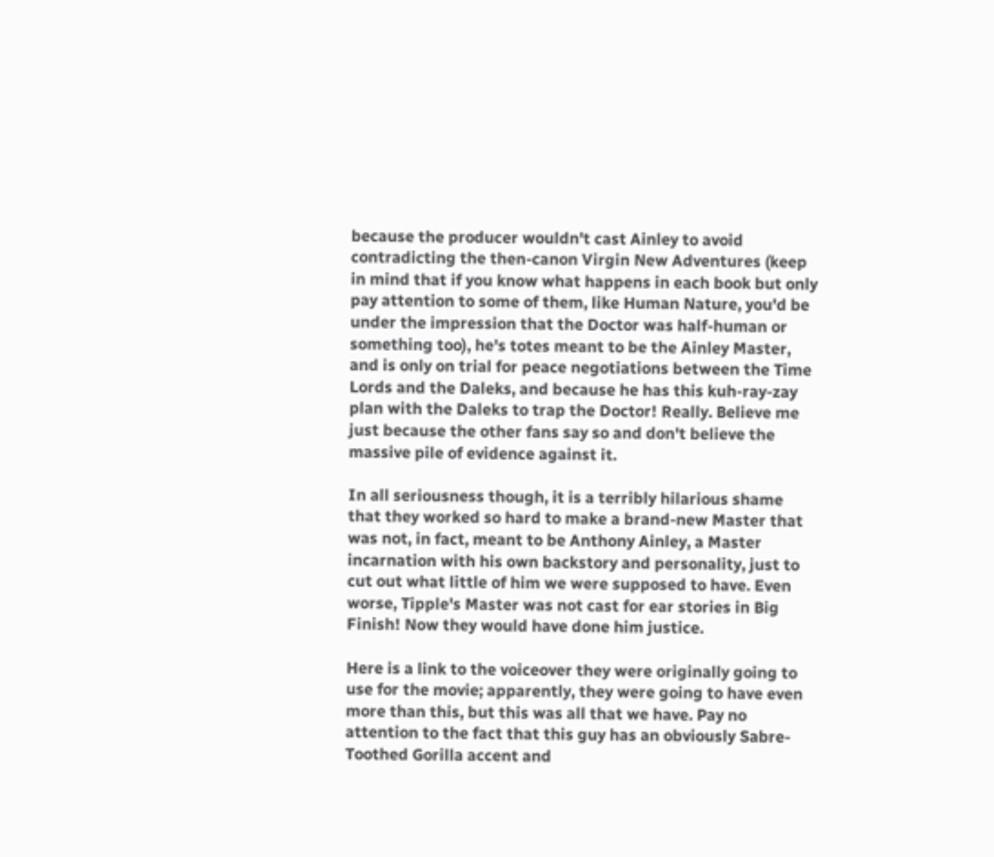because the producer wouldn't cast Ainley to avoid contradicting the then-canon Virgin New Adventures (keep in mind that if you know what happens in each book but only pay attention to some of them, like Human Nature, you'd be under the impression that the Doctor was half-human or something too), he's totes meant to be the Ainley Master, and is only on trial for peace negotiations between the Time Lords and the Daleks, and because he has this kuh-ray-zay plan with the Daleks to trap the Doctor! Really. Believe me just because the other fans say so and don't believe the massive pile of evidence against it.

In all seriousness though, it is a terribly hilarious shame that they worked so hard to make a brand-new Master that was not, in fact, meant to be Anthony Ainley, a Master incarnation with his own backstory and personality, just to cut out what little of him we were supposed to have. Even worse, Tipple's Master was not cast for ear stories in Big Finish! Now they would have done him justice.

Here is a link to the voiceover they were originally going to use for the movie; apparently, they were going to have even more than this, but this was all that we have. Pay no attention to the fact that this guy has an obviously Sabre-Toothed Gorilla accent and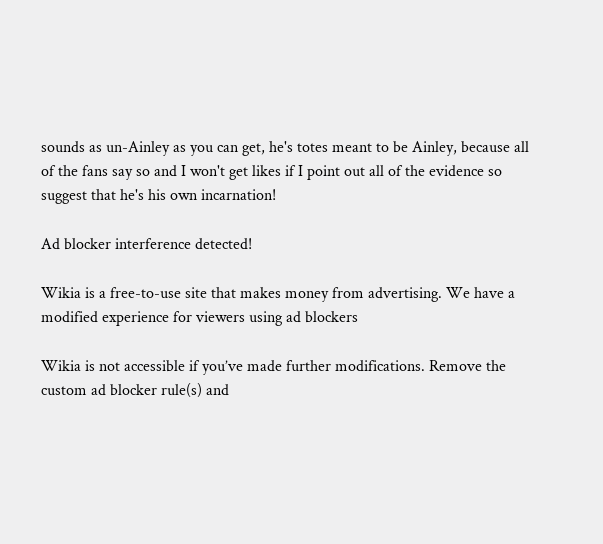sounds as un-Ainley as you can get, he's totes meant to be Ainley, because all of the fans say so and I won't get likes if I point out all of the evidence so suggest that he's his own incarnation!

Ad blocker interference detected!

Wikia is a free-to-use site that makes money from advertising. We have a modified experience for viewers using ad blockers

Wikia is not accessible if you’ve made further modifications. Remove the custom ad blocker rule(s) and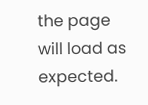the page will load as expected.